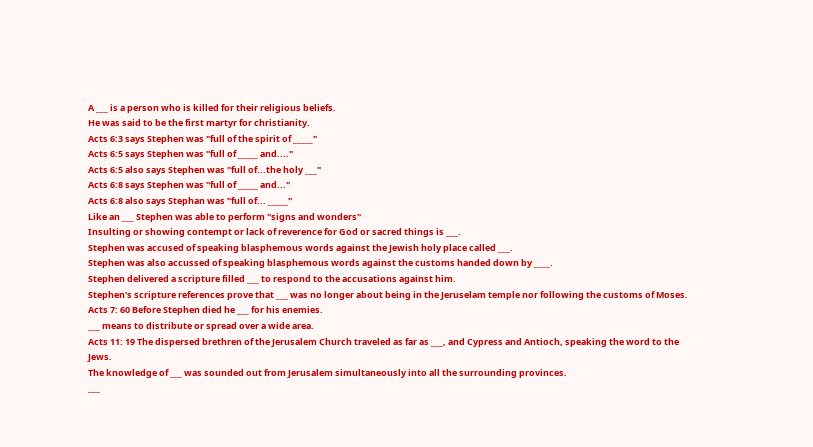A ___ is a person who is killed for their religious beliefs.
He was said to be the first martyr for christianity.
Acts 6:3 says Stephen was "full of the spirit of _____"
Acts 6:5 says Stephen was "full of _____ and...."
Acts 6:5 also says Stephen was "full of...the holy ___"
Acts 6:8 says Stephen was "full of _____ and..."
Acts 6:8 also says Stephan was "full of... _____"
Like an ___ Stephen was able to perform "signs and wonders"
Insulting or showing contempt or lack of reverence for God or sacred things is ___.
Stephen was accused of speaking blasphemous words against the Jewish holy place called ___.
Stephen was also accussed of speaking blasphemous words against the customs handed down by ____.
Stephen delivered a scripture filled ___ to respond to the accusations against him.
Stephen's scripture references prove that ___ was no longer about being in the Jeruselam temple nor following the customs of Moses.
Acts 7: 60 Before Stephen died he ___ for his enemies.
___ means to distribute or spread over a wide area.
Acts 11: 19 The dispersed brethren of the Jerusalem Church traveled as far as ___, and Cypress and Antioch, speaking the word to the Jews.
The knowledge of ___ was sounded out from Jerusalem simultaneously into all the surrounding provinces.
___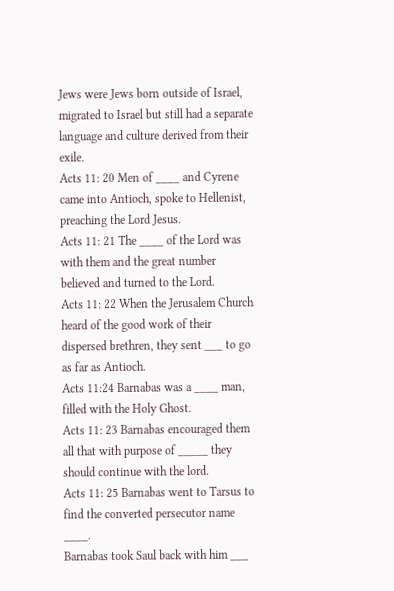Jews were Jews born outside of Israel, migrated to Israel but still had a separate language and culture derived from their exile.
Acts 11: 20 Men of ____ and Cyrene came into Antioch, spoke to Hellenist, preaching the Lord Jesus.
Acts 11: 21 The ____ of the Lord was with them and the great number believed and turned to the Lord.
Acts 11: 22 When the Jerusalem Church heard of the good work of their dispersed brethren, they sent ___ to go as far as Antioch.
Acts 11:24 Barnabas was a ____ man, filled with the Holy Ghost.
Acts 11: 23 Barnabas encouraged them all that with purpose of _____ they should continue with the lord.
Acts 11: 25 Barnabas went to Tarsus to find the converted persecutor name ____.
Barnabas took Saul back with him ___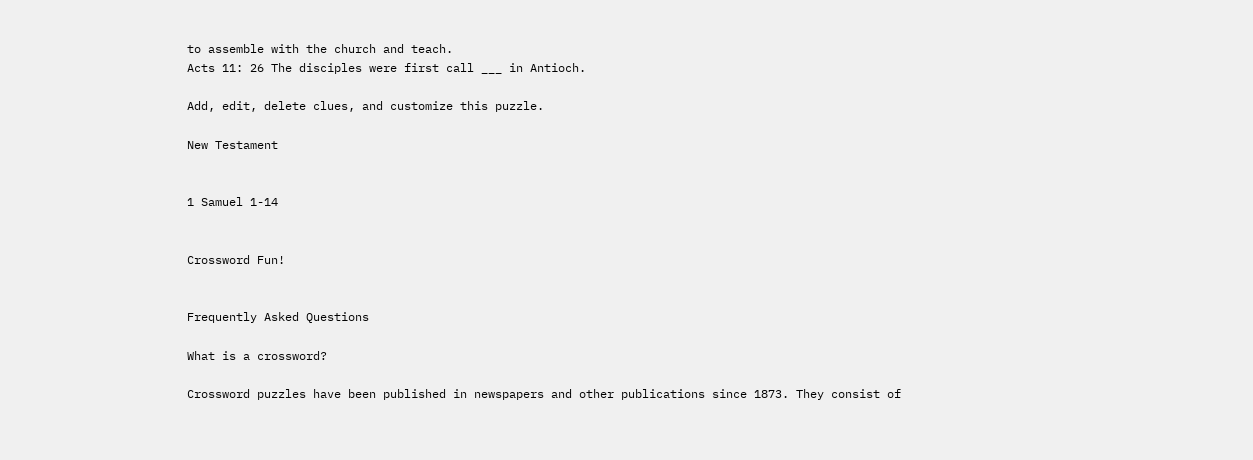to assemble with the church and teach.
Acts 11: 26 The disciples were first call ___ in Antioch.

Add, edit, delete clues, and customize this puzzle.

New Testament


1 Samuel 1-14


Crossword Fun!


Frequently Asked Questions

What is a crossword?

Crossword puzzles have been published in newspapers and other publications since 1873. They consist of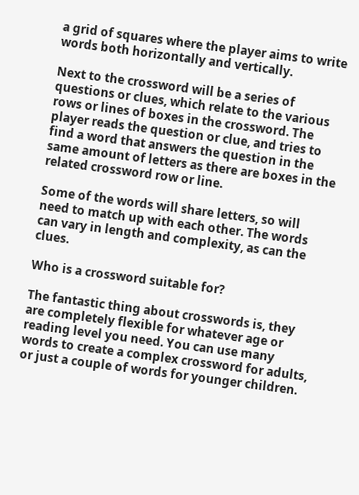a grid of squares where the player aims to write words both horizontally and vertically.

Next to the crossword will be a series of questions or clues, which relate to the various rows or lines of boxes in the crossword. The player reads the question or clue, and tries to find a word that answers the question in the same amount of letters as there are boxes in the related crossword row or line.

Some of the words will share letters, so will need to match up with each other. The words can vary in length and complexity, as can the clues.

Who is a crossword suitable for?

The fantastic thing about crosswords is, they are completely flexible for whatever age or reading level you need. You can use many words to create a complex crossword for adults, or just a couple of words for younger children.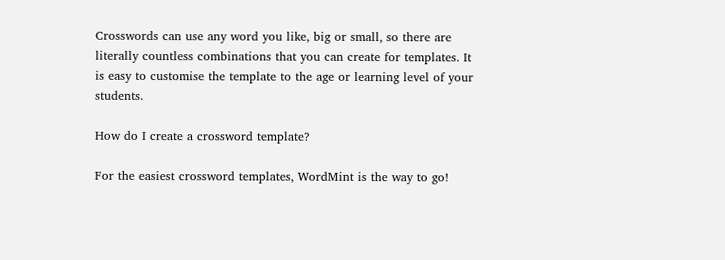Crosswords can use any word you like, big or small, so there are literally countless combinations that you can create for templates. It is easy to customise the template to the age or learning level of your students.

How do I create a crossword template?

For the easiest crossword templates, WordMint is the way to go!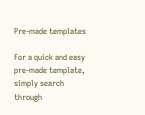Pre-made templates

For a quick and easy pre-made template, simply search through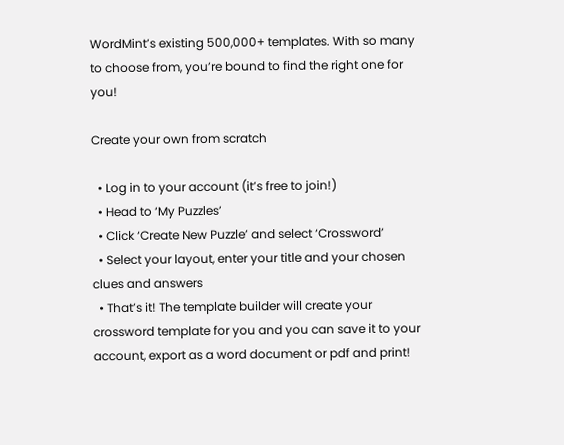WordMint’s existing 500,000+ templates. With so many to choose from, you’re bound to find the right one for you!

Create your own from scratch

  • Log in to your account (it’s free to join!)
  • Head to ‘My Puzzles’
  • Click ‘Create New Puzzle’ and select ‘Crossword’
  • Select your layout, enter your title and your chosen clues and answers
  • That’s it! The template builder will create your crossword template for you and you can save it to your account, export as a word document or pdf and print!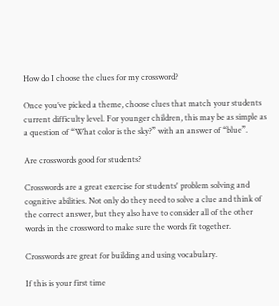How do I choose the clues for my crossword?

Once you’ve picked a theme, choose clues that match your students current difficulty level. For younger children, this may be as simple as a question of “What color is the sky?” with an answer of “blue”.

Are crosswords good for students?

Crosswords are a great exercise for students' problem solving and cognitive abilities. Not only do they need to solve a clue and think of the correct answer, but they also have to consider all of the other words in the crossword to make sure the words fit together.

Crosswords are great for building and using vocabulary.

If this is your first time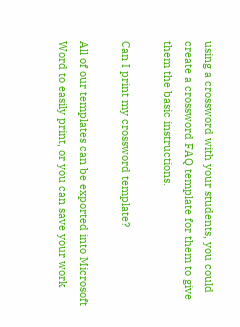using a crossword with your students, you could create a crossword FAQ template for them to give them the basic instructions.

Can I print my crossword template?

All of our templates can be exported into Microsoft Word to easily print, or you can save your work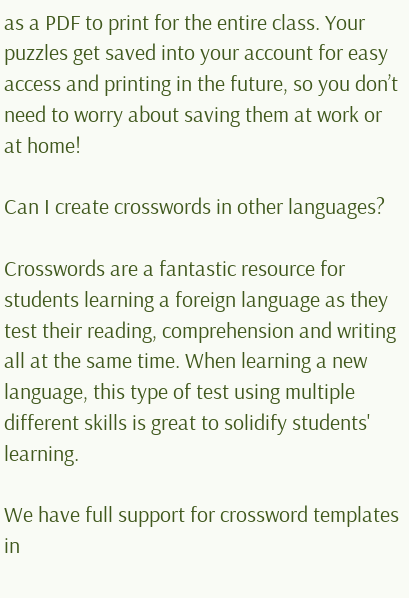as a PDF to print for the entire class. Your puzzles get saved into your account for easy access and printing in the future, so you don’t need to worry about saving them at work or at home!

Can I create crosswords in other languages?

Crosswords are a fantastic resource for students learning a foreign language as they test their reading, comprehension and writing all at the same time. When learning a new language, this type of test using multiple different skills is great to solidify students' learning.

We have full support for crossword templates in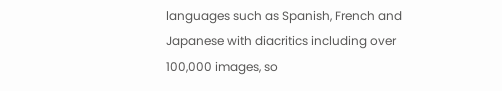languages such as Spanish, French and Japanese with diacritics including over 100,000 images, so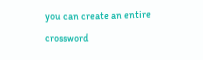you can create an entire crossword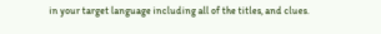in your target language including all of the titles, and clues.